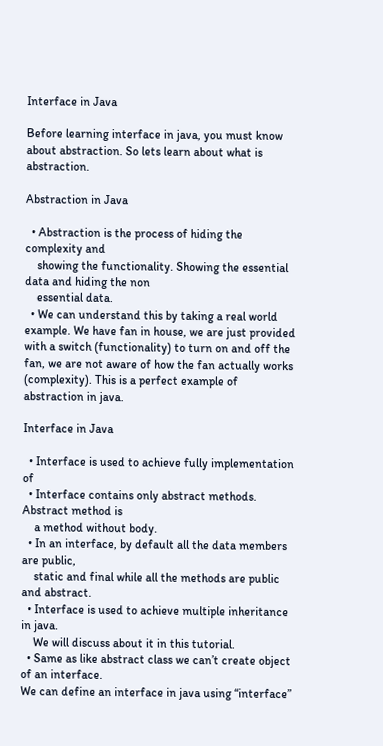Interface in Java

Before learning interface in java, you must know about abstraction. So lets learn about what is abstraction.

Abstraction in Java

  • Abstraction is the process of hiding the complexity and
    showing the functionality. Showing the essential data and hiding the non
    essential data.
  • We can understand this by taking a real world example. We have fan in house, we are just provided with a switch (functionality) to turn on and off the fan, we are not aware of how the fan actually works (complexity). This is a perfect example of abstraction in java.

Interface in Java

  • Interface is used to achieve fully implementation of
  • Interface contains only abstract methods. Abstract method is
    a method without body.
  • In an interface, by default all the data members are public,
    static and final while all the methods are public and abstract.
  • Interface is used to achieve multiple inheritance in java.
    We will discuss about it in this tutorial.
  • Same as like abstract class we can’t create object of an interface.
We can define an interface in java using “interface”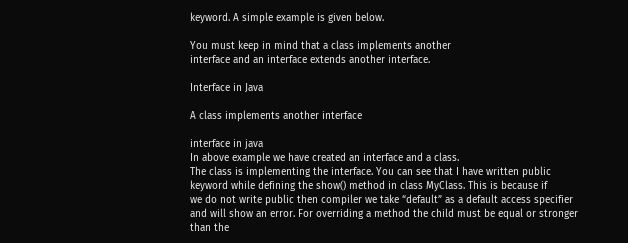keyword. A simple example is given below.

You must keep in mind that a class implements another
interface and an interface extends another interface.

Interface in Java

A class implements another interface

interface in java
In above example we have created an interface and a class.
The class is implementing the interface. You can see that I have written public
keyword while defining the show() method in class MyClass. This is because if
we do not write public then compiler we take “default” as a default access specifier
and will show an error. For overriding a method the child must be equal or stronger
than the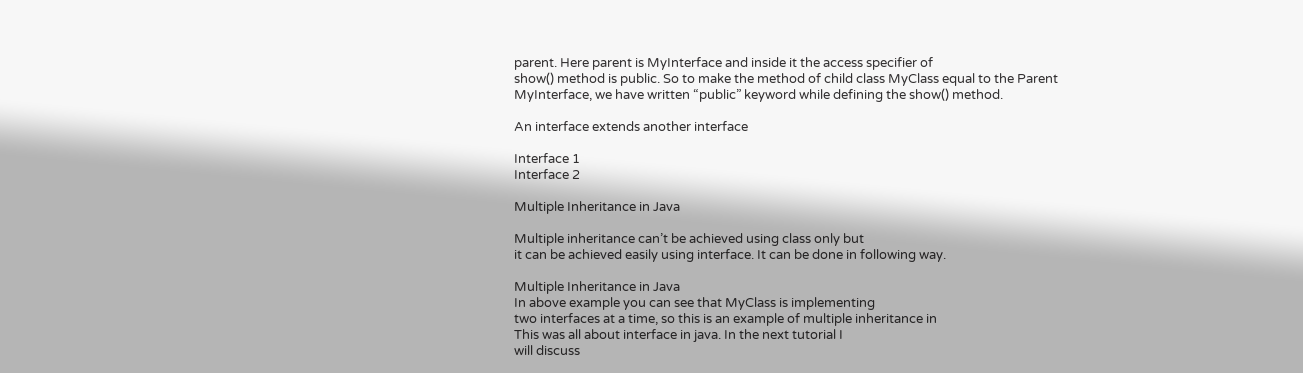parent. Here parent is MyInterface and inside it the access specifier of
show() method is public. So to make the method of child class MyClass equal to the Parent
MyInterface, we have written “public” keyword while defining the show() method.

An interface extends another interface

Interface 1
Interface 2

Multiple Inheritance in Java

Multiple inheritance can’t be achieved using class only but
it can be achieved easily using interface. It can be done in following way.

Multiple Inheritance in Java
In above example you can see that MyClass is implementing
two interfaces at a time, so this is an example of multiple inheritance in
This was all about interface in java. In the next tutorial I
will discuss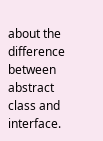about the difference between abstract class and interface.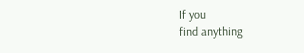If you
find anything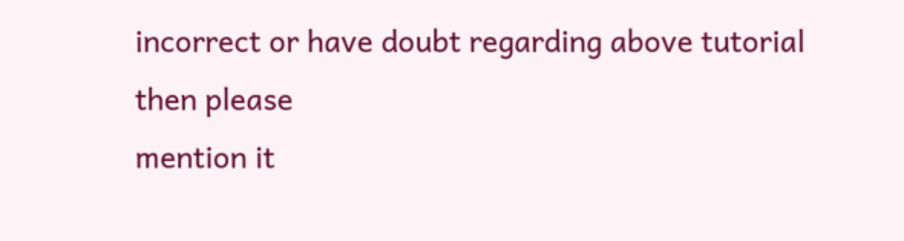incorrect or have doubt regarding above tutorial then please
mention it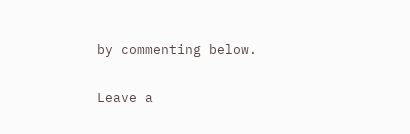by commenting below.

Leave a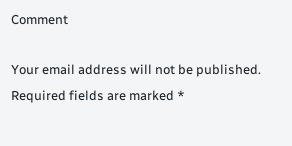Comment

Your email address will not be published. Required fields are marked *